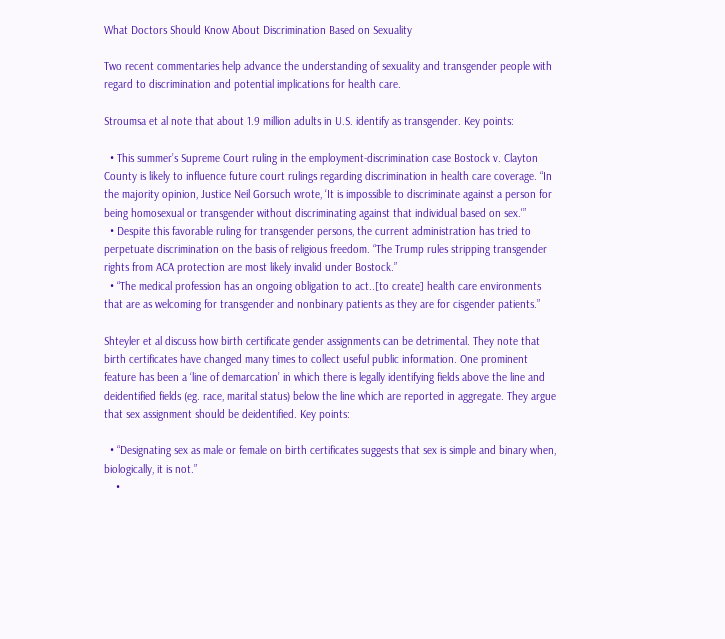What Doctors Should Know About Discrimination Based on Sexuality

Two recent commentaries help advance the understanding of sexuality and transgender people with regard to discrimination and potential implications for health care.

Stroumsa et al note that about 1.9 million adults in U.S. identify as transgender. Key points:

  • This summer’s Supreme Court ruling in the employment-discrimination case Bostock v. Clayton County is likely to influence future court rulings regarding discrimination in health care coverage. “In the majority opinion, Justice Neil Gorsuch wrote, ‘It is impossible to discriminate against a person for being homosexual or transgender without discriminating against that individual based on sex.'”
  • Despite this favorable ruling for transgender persons, the current administration has tried to perpetuate discrimination on the basis of religious freedom. “The Trump rules stripping transgender rights from ACA protection are most likely invalid under Bostock.”
  • “The medical profession has an ongoing obligation to act..[to create] health care environments that are as welcoming for transgender and nonbinary patients as they are for cisgender patients.”

Shteyler et al discuss how birth certificate gender assignments can be detrimental. They note that birth certificates have changed many times to collect useful public information. One prominent feature has been a ‘line of demarcation’ in which there is legally identifying fields above the line and deidentified fields (eg. race, marital status) below the line which are reported in aggregate. They argue that sex assignment should be deidentified. Key points:

  • “Designating sex as male or female on birth certificates suggests that sex is simple and binary when, biologically, it is not.”
    •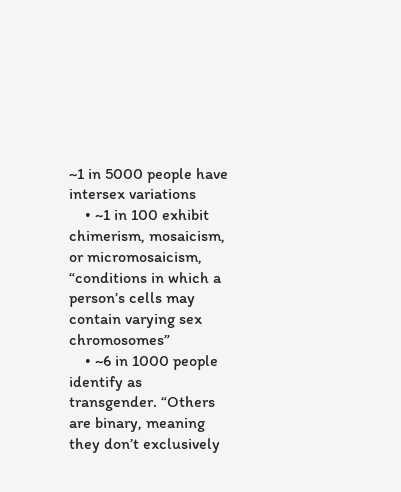~1 in 5000 people have intersex variations
    • ~1 in 100 exhibit chimerism, mosaicism, or micromosaicism, “conditions in which a person’s cells may contain varying sex chromosomes”
    • ~6 in 1000 people identify as transgender. “Others are binary, meaning they don’t exclusively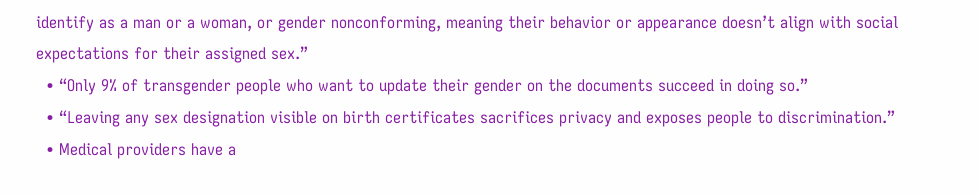identify as a man or a woman, or gender nonconforming, meaning their behavior or appearance doesn’t align with social expectations for their assigned sex.”
  • “Only 9% of transgender people who want to update their gender on the documents succeed in doing so.”
  • “Leaving any sex designation visible on birth certificates sacrifices privacy and exposes people to discrimination.”
  • Medical providers have a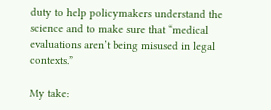duty to help policymakers understand the science and to make sure that “medical evaluations aren’t being misused in legal contexts.”

My take: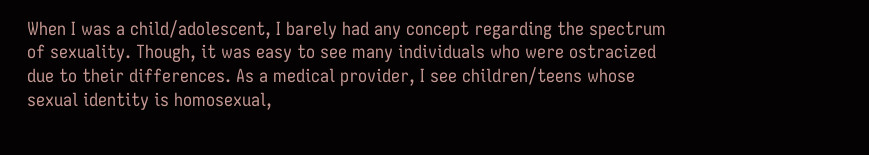When I was a child/adolescent, I barely had any concept regarding the spectrum of sexuality. Though, it was easy to see many individuals who were ostracized due to their differences. As a medical provider, I see children/teens whose sexual identity is homosexual,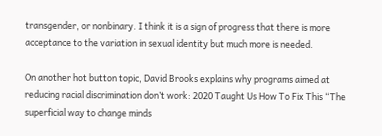transgender, or nonbinary. I think it is a sign of progress that there is more acceptance to the variation in sexual identity but much more is needed.

On another hot button topic, David Brooks explains why programs aimed at reducing racial discrimination don’t work: 2020 Taught Us How To Fix This “The superficial way to change minds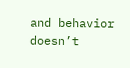and behavior doesn’t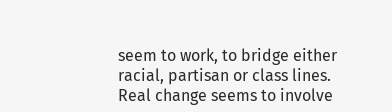seem to work, to bridge either racial, partisan or class lines. Real change seems to involve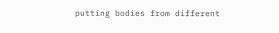putting bodies from different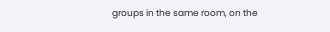groups in the same room, on the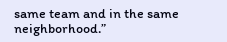same team and in the same neighborhood.”